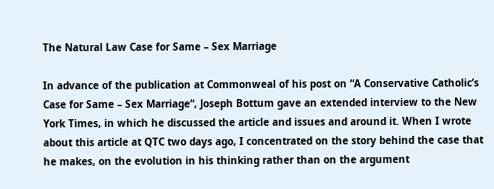The Natural Law Case for Same – Sex Marriage

In advance of the publication at Commonweal of his post on “A Conservative Catholic’s Case for Same – Sex Marriage“, Joseph Bottum gave an extended interview to the New York Times, in which he discussed the article and issues and around it. When I wrote about this article at QTC two days ago, I concentrated on the story behind the case that he makes, on the evolution in his thinking rather than on the argument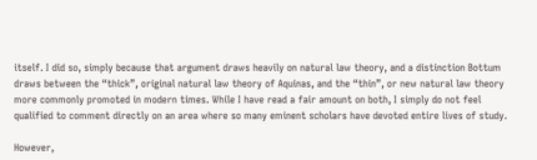itself. I did so, simply because that argument draws heavily on natural law theory, and a distinction Bottum draws between the “thick”, original natural law theory of Aquinas, and the “thin”, or new natural law theory more commonly promoted in modern times. While I have read a fair amount on both, I simply do not feel qualified to comment directly on an area where so many eminent scholars have devoted entire lives of study.

However,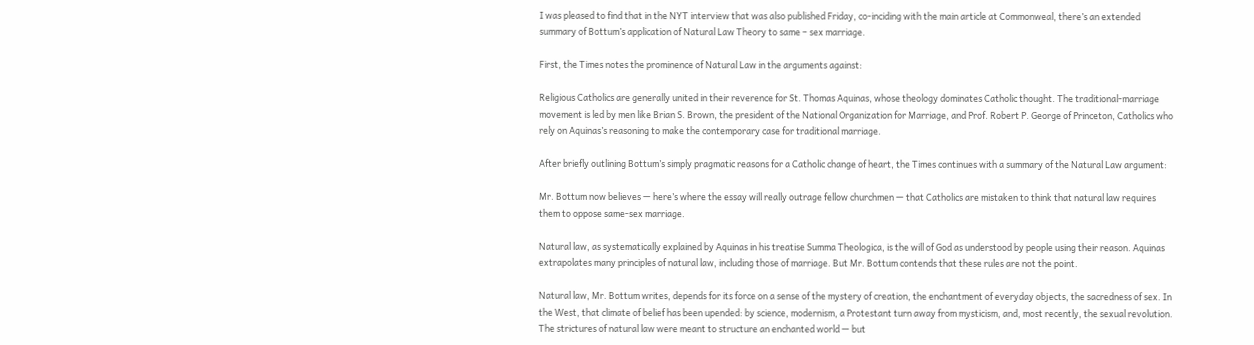I was pleased to find that in the NYT interview that was also published Friday, co-inciding with the main article at Commonweal, there’s an extended summary of Bottum’s application of Natural Law Theory to same – sex marriage.

First, the Times notes the prominence of Natural Law in the arguments against:

Religious Catholics are generally united in their reverence for St. Thomas Aquinas, whose theology dominates Catholic thought. The traditional-marriage movement is led by men like Brian S. Brown, the president of the National Organization for Marriage, and Prof. Robert P. George of Princeton, Catholics who rely on Aquinas’s reasoning to make the contemporary case for traditional marriage.

After briefly outlining Bottum’s simply pragmatic reasons for a Catholic change of heart, the Times continues with a summary of the Natural Law argument:

Mr. Bottum now believes — here’s where the essay will really outrage fellow churchmen — that Catholics are mistaken to think that natural law requires them to oppose same-sex marriage.

Natural law, as systematically explained by Aquinas in his treatise Summa Theologica, is the will of God as understood by people using their reason. Aquinas extrapolates many principles of natural law, including those of marriage. But Mr. Bottum contends that these rules are not the point.

Natural law, Mr. Bottum writes, depends for its force on a sense of the mystery of creation, the enchantment of everyday objects, the sacredness of sex. In the West, that climate of belief has been upended: by science, modernism, a Protestant turn away from mysticism, and, most recently, the sexual revolution. The strictures of natural law were meant to structure an enchanted world — but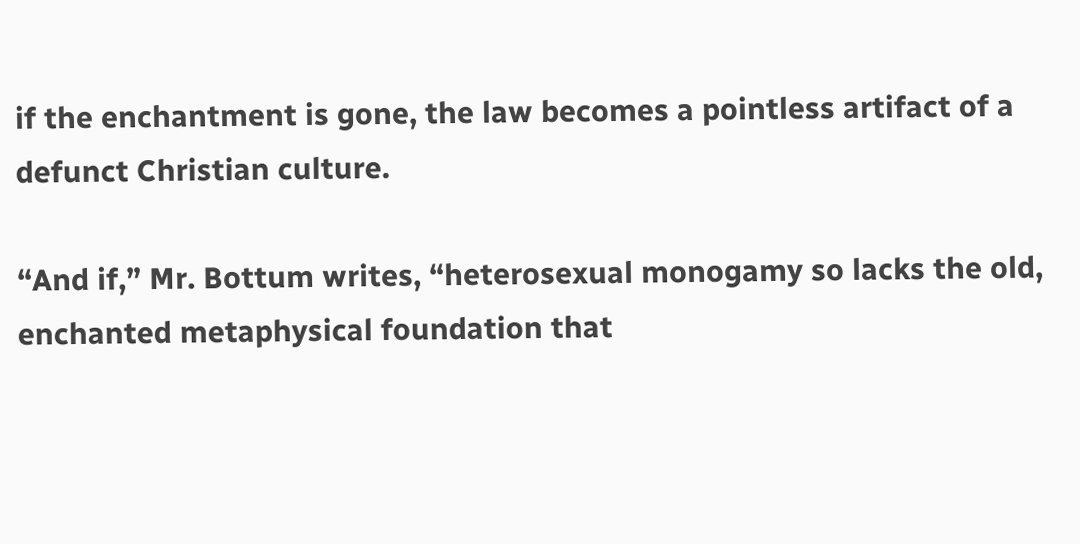if the enchantment is gone, the law becomes a pointless artifact of a defunct Christian culture.

“And if,” Mr. Bottum writes, “heterosexual monogamy so lacks the old, enchanted metaphysical foundation that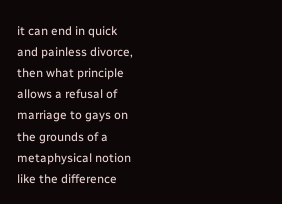it can end in quick and painless divorce, then what principle allows a refusal of marriage to gays on the grounds of a metaphysical notion like the difference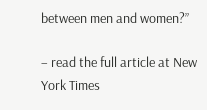between men and women?”

– read the full article at New York Times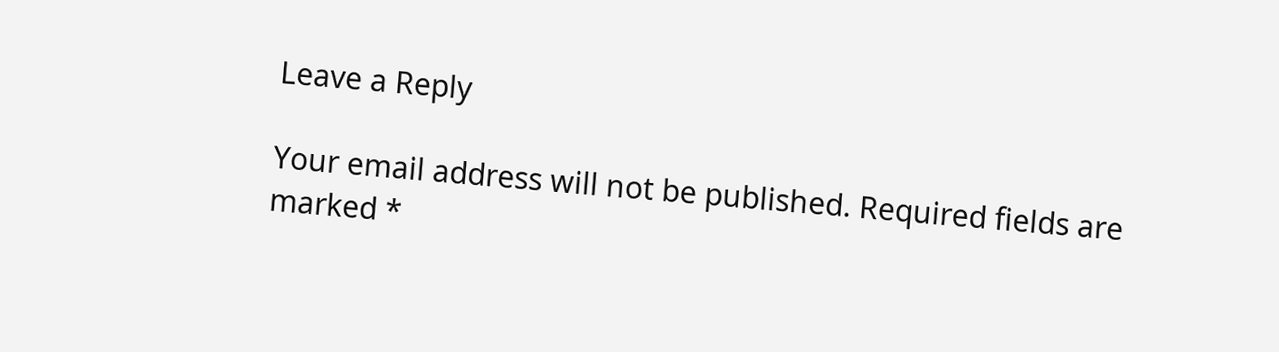Leave a Reply

Your email address will not be published. Required fields are marked *